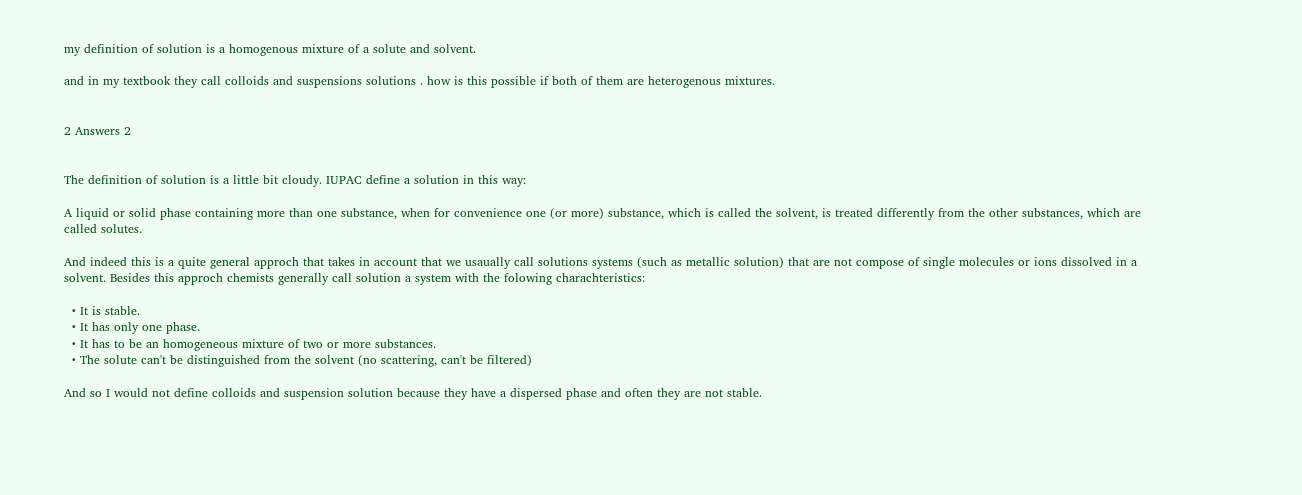my definition of solution is a homogenous mixture of a solute and solvent.

and in my textbook they call colloids and suspensions solutions . how is this possible if both of them are heterogenous mixtures.


2 Answers 2


The definition of solution is a little bit cloudy. IUPAC define a solution in this way:

A liquid or solid phase containing more than one substance, when for convenience one (or more) substance, which is called the solvent, is treated differently from the other substances, which are called solutes.

And indeed this is a quite general approch that takes in account that we usaually call solutions systems (such as metallic solution) that are not compose of single molecules or ions dissolved in a solvent. Besides this approch chemists generally call solution a system with the folowing charachteristics:

  • It is stable.
  • It has only one phase.
  • It has to be an homogeneous mixture of two or more substances.
  • The solute can't be distinguished from the solvent (no scattering, can't be filtered)

And so I would not define colloids and suspension solution because they have a dispersed phase and often they are not stable.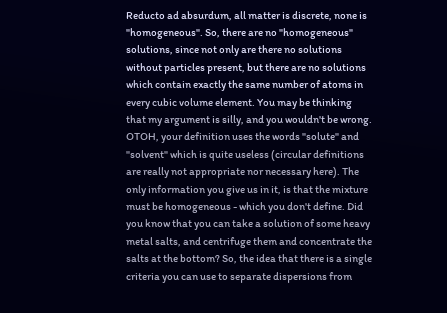Reducto ad absurdum, all matter is discrete, none is "homogeneous". So, there are no "homogeneous" solutions, since not only are there no solutions without particles present, but there are no solutions which contain exactly the same number of atoms in every cubic volume element. You may be thinking that my argument is silly, and you wouldn't be wrong. OTOH, your definition uses the words "solute" and "solvent" which is quite useless (circular definitions are really not appropriate nor necessary here). The only information you give us in it, is that the mixture must be homogeneous - which you don't define. Did you know that you can take a solution of some heavy metal salts, and centrifuge them and concentrate the salts at the bottom? So, the idea that there is a single criteria you can use to separate dispersions from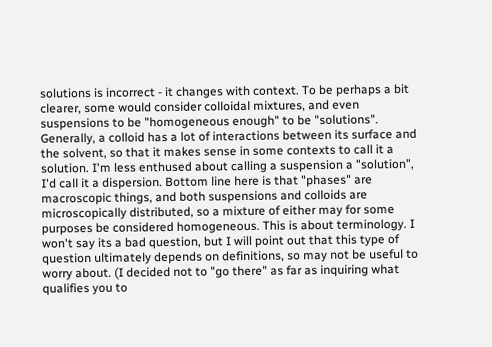solutions is incorrect - it changes with context. To be perhaps a bit clearer, some would consider colloidal mixtures, and even suspensions to be "homogeneous enough" to be "solutions". Generally, a colloid has a lot of interactions between its surface and the solvent, so that it makes sense in some contexts to call it a solution. I'm less enthused about calling a suspension a "solution", I'd call it a dispersion. Bottom line here is that "phases" are macroscopic things, and both suspensions and colloids are microscopically distributed, so a mixture of either may for some purposes be considered homogeneous. This is about terminology. I won't say its a bad question, but I will point out that this type of question ultimately depends on definitions, so may not be useful to worry about. (I decided not to "go there" as far as inquiring what qualifies you to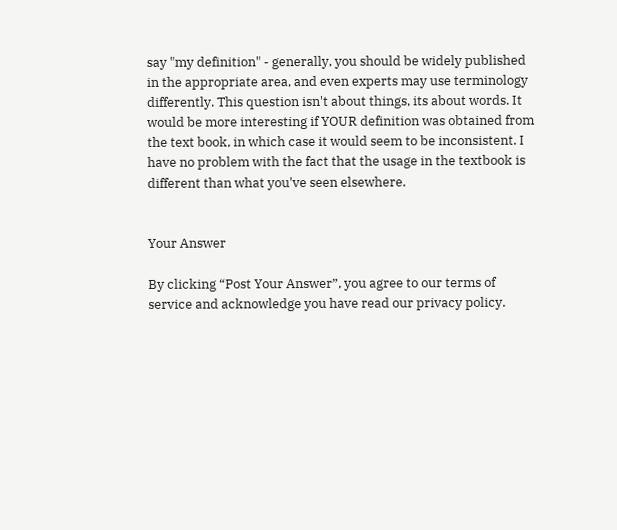say "my definition" - generally, you should be widely published in the appropriate area, and even experts may use terminology differently. This question isn't about things, its about words. It would be more interesting if YOUR definition was obtained from the text book, in which case it would seem to be inconsistent. I have no problem with the fact that the usage in the textbook is different than what you've seen elsewhere.


Your Answer

By clicking “Post Your Answer”, you agree to our terms of service and acknowledge you have read our privacy policy.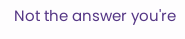Not the answer you're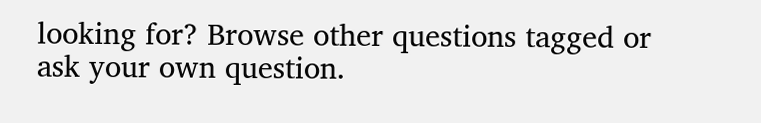looking for? Browse other questions tagged or ask your own question.